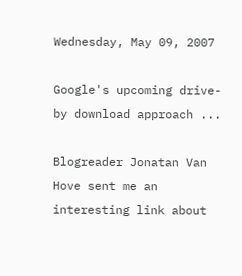Wednesday, May 09, 2007

Google's upcoming drive-by download approach ...

Blogreader Jonatan Van Hove sent me an interesting link about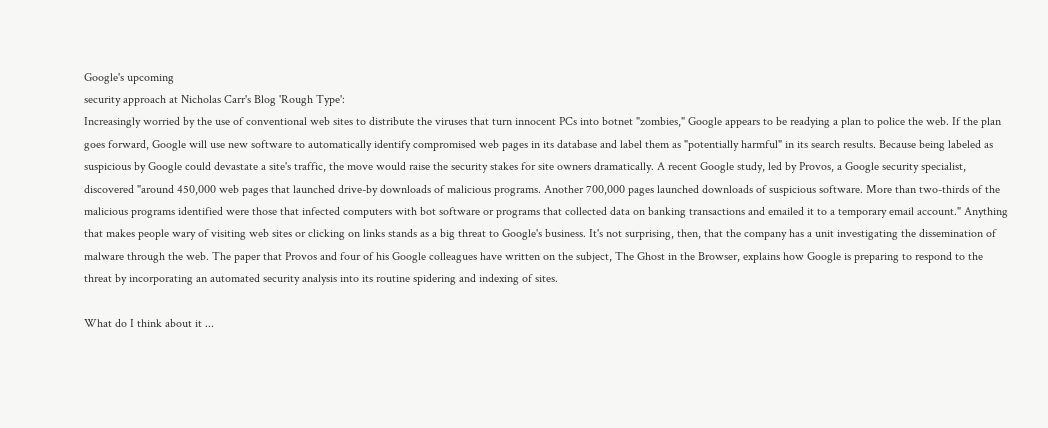Google's upcoming
security approach at Nicholas Carr's Blog 'Rough Type':
Increasingly worried by the use of conventional web sites to distribute the viruses that turn innocent PCs into botnet "zombies," Google appears to be readying a plan to police the web. If the plan goes forward, Google will use new software to automatically identify compromised web pages in its database and label them as "potentially harmful" in its search results. Because being labeled as suspicious by Google could devastate a site's traffic, the move would raise the security stakes for site owners dramatically. A recent Google study, led by Provos, a Google security specialist, discovered "around 450,000 web pages that launched drive-by downloads of malicious programs. Another 700,000 pages launched downloads of suspicious software. More than two-thirds of the malicious programs identified were those that infected computers with bot software or programs that collected data on banking transactions and emailed it to a temporary email account." Anything that makes people wary of visiting web sites or clicking on links stands as a big threat to Google's business. It's not surprising, then, that the company has a unit investigating the dissemination of malware through the web. The paper that Provos and four of his Google colleagues have written on the subject, The Ghost in the Browser, explains how Google is preparing to respond to the threat by incorporating an automated security analysis into its routine spidering and indexing of sites.

What do I think about it ...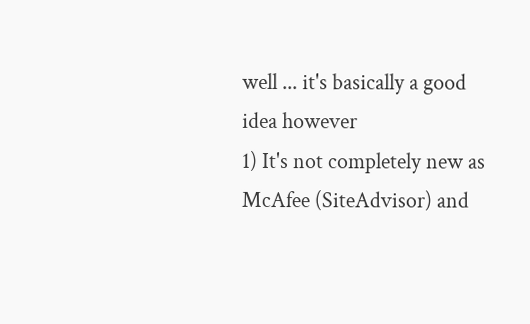well ... it's basically a good idea however
1) It's not completely new as McAfee (SiteAdvisor) and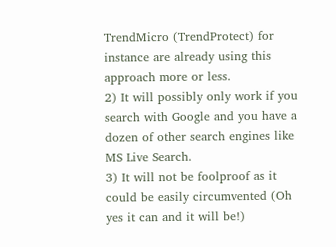TrendMicro (TrendProtect) for instance are already using this approach more or less.
2) It will possibly only work if you search with Google and you have a dozen of other search engines like MS Live Search.
3) It will not be foolproof as it could be easily circumvented (Oh yes it can and it will be!)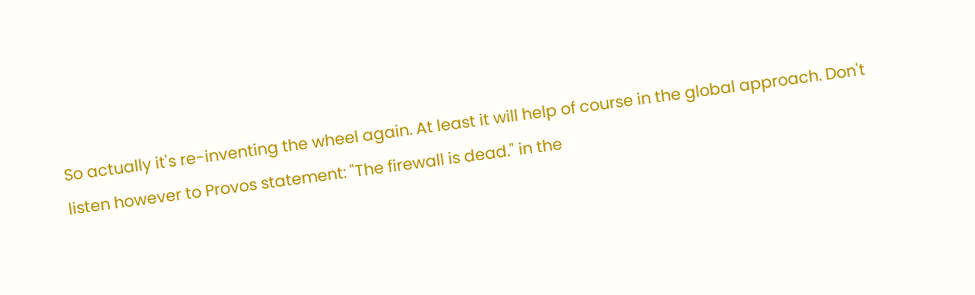So actually it's re-inventing the wheel again. At least it will help of course in the global approach. Don't listen however to Provos statement: "The firewall is dead." in the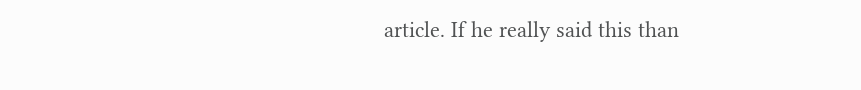article. If he really said this than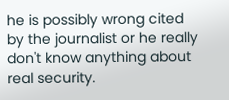he is possibly wrong cited by the journalist or he really don't know anything about real security.